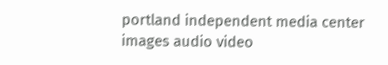portland independent media center
images audio video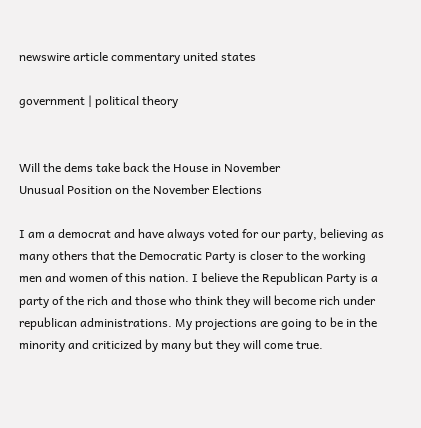newswire article commentary united states

government | political theory


Will the dems take back the House in November
Unusual Position on the November Elections

I am a democrat and have always voted for our party, believing as many others that the Democratic Party is closer to the working men and women of this nation. I believe the Republican Party is a party of the rich and those who think they will become rich under republican administrations. My projections are going to be in the minority and criticized by many but they will come true.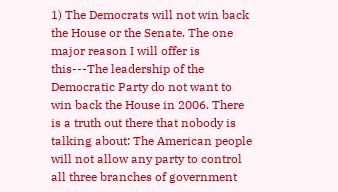1) The Democrats will not win back the House or the Senate. The one major reason I will offer is this---The leadership of the Democratic Party do not want to win back the House in 2006. There is a truth out there that nobody is talking about: The American people will not allow any party to control all three branches of government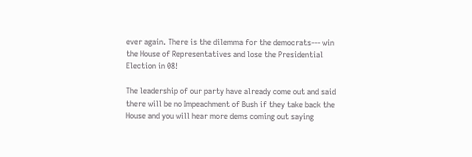ever again. There is the dilemma for the democrats--- win the House of Representatives and lose the Presidential Election in 08!

The leadership of our party have already come out and said there will be no Impeachment of Bush if they take back the House and you will hear more dems coming out saying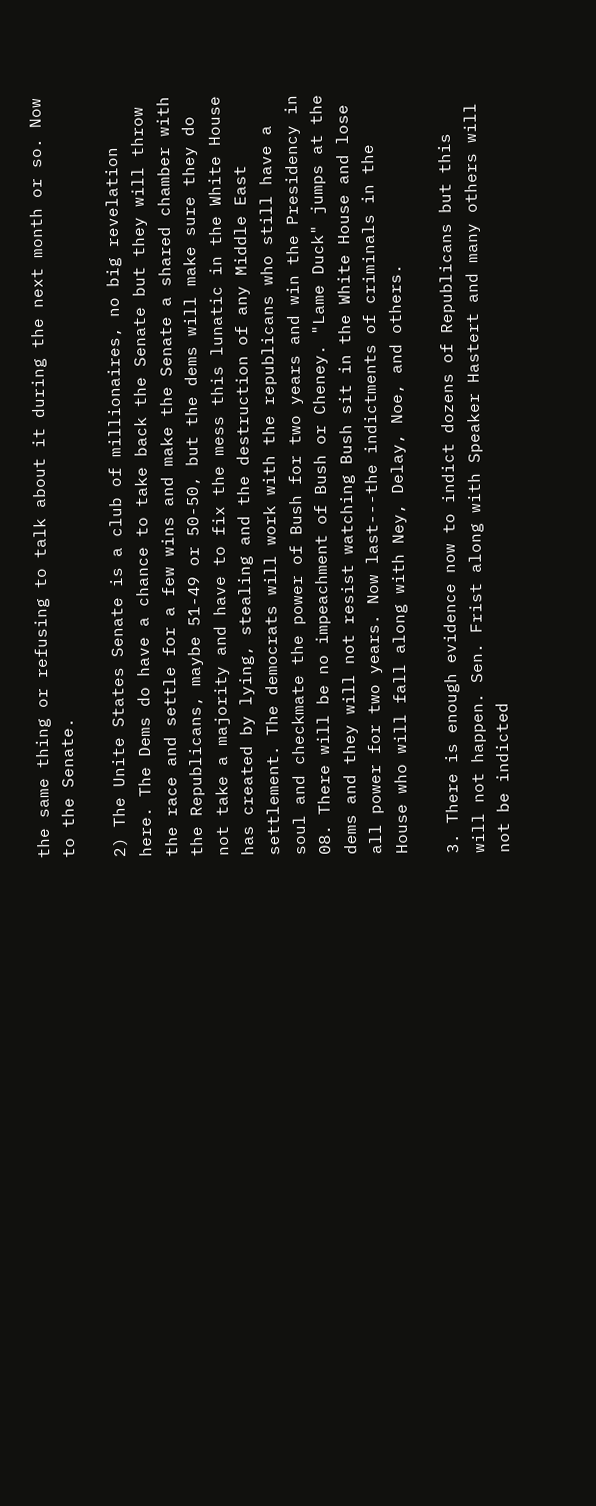the same thing or refusing to talk about it during the next month or so. Now to the Senate.

2) The Unite States Senate is a club of millionaires, no big revelation here. The Dems do have a chance to take back the Senate but they will throw the race and settle for a few wins and make the Senate a shared chamber with the Republicans, maybe 51-49 or 50-50, but the dems will make sure they do not take a majority and have to fix the mess this lunatic in the White House has created by lying, stealing and the destruction of any Middle East settlement. The democrats will work with the republicans who still have a soul and checkmate the power of Bush for two years and win the Presidency in 08. There will be no impeachment of Bush or Cheney. "Lame Duck" jumps at the dems and they will not resist watching Bush sit in the White House and lose all power for two years. Now last---the indictments of criminals in the House who will fall along with Ney, Delay, Noe, and others.

3. There is enough evidence now to indict dozens of Republicans but this will not happen. Sen. Frist along with Speaker Hastert and many others will not be indicted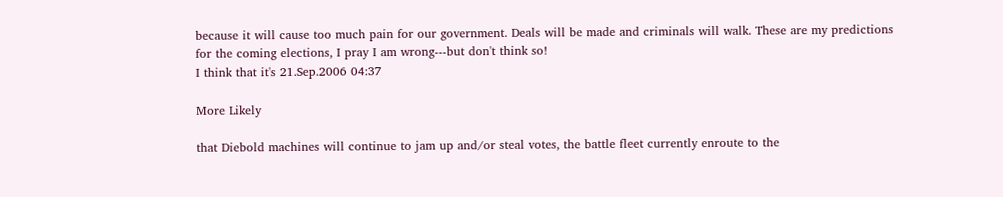because it will cause too much pain for our government. Deals will be made and criminals will walk. These are my predictions for the coming elections, I pray I am wrong---but don't think so!
I think that it's 21.Sep.2006 04:37

More Likely

that Diebold machines will continue to jam up and/or steal votes, the battle fleet currently enroute to the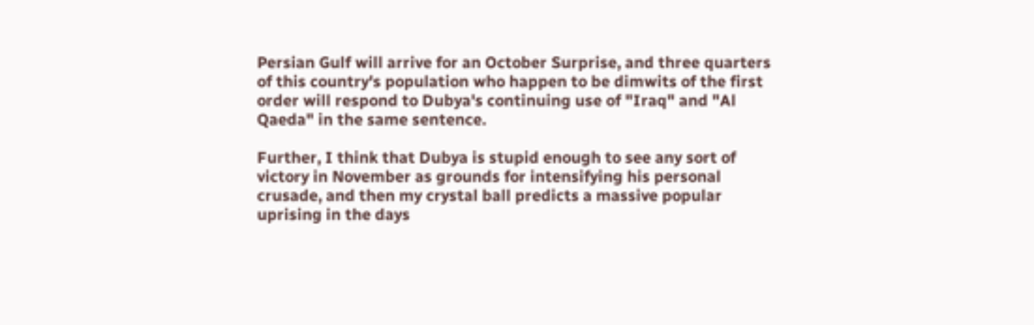Persian Gulf will arrive for an October Surprise, and three quarters of this country's population who happen to be dimwits of the first order will respond to Dubya's continuing use of "Iraq" and "Al Qaeda" in the same sentence.

Further, I think that Dubya is stupid enough to see any sort of victory in November as grounds for intensifying his personal crusade, and then my crystal ball predicts a massive popular uprising in the days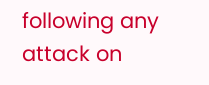following any attack on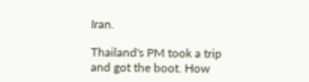Iran.

Thailand's PM took a trip and got the boot. How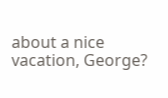about a nice vacation, George?